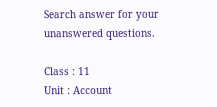Search answer for your unanswered questions.

Class : 11
Unit : Account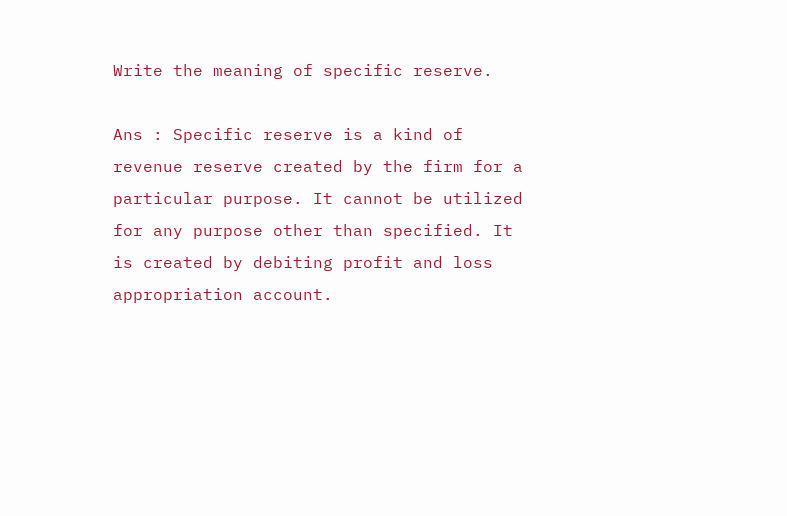Write the meaning of specific reserve.

Ans : Specific reserve is a kind of revenue reserve created by the firm for a particular purpose. It cannot be utilized for any purpose other than specified. It is created by debiting profit and loss appropriation account.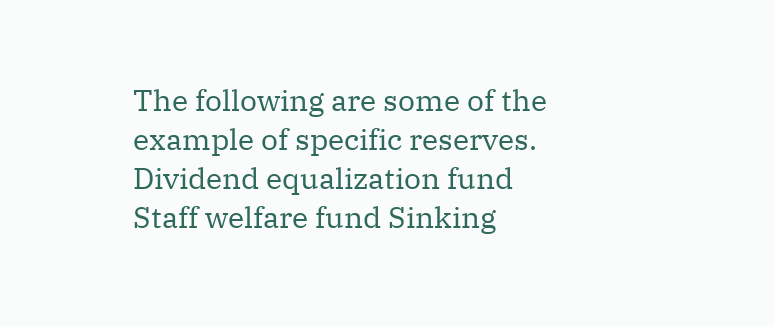The following are some of the example of specific reserves. Dividend equalization fund Staff welfare fund Sinking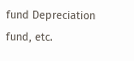fund Depreciation fund, etc.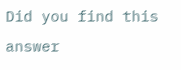Did you find this answer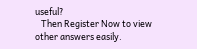useful?
   Then Register Now to view other answers easily.